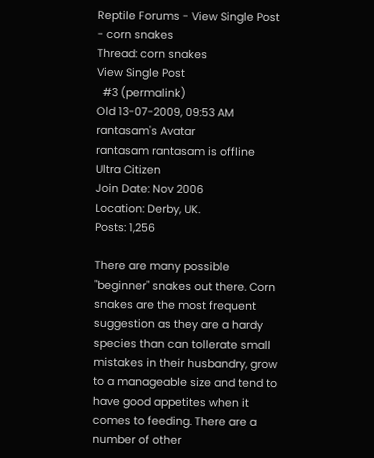Reptile Forums - View Single Post - corn snakes
Thread: corn snakes
View Single Post
  #3 (permalink)
Old 13-07-2009, 09:53 AM
rantasam's Avatar
rantasam rantasam is offline
Ultra Citizen
Join Date: Nov 2006
Location: Derby, UK.
Posts: 1,256

There are many possible "beginner" snakes out there. Corn snakes are the most frequent suggestion as they are a hardy species than can tollerate small mistakes in their husbandry, grow to a manageable size and tend to have good appetites when it comes to feeding. There are a number of other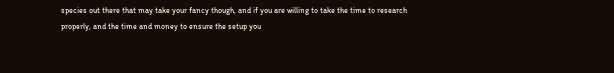species out there that may take your fancy though, and if you are willing to take the time to research properly, and the time and money to ensure the setup you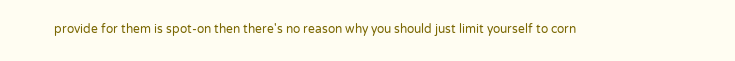provide for them is spot-on then there's no reason why you should just limit yourself to corn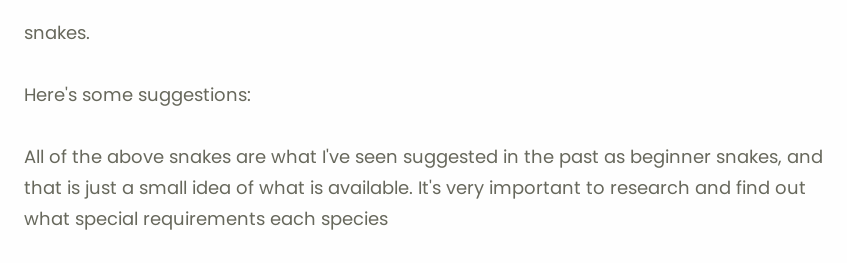snakes.

Here's some suggestions:

All of the above snakes are what I've seen suggested in the past as beginner snakes, and that is just a small idea of what is available. It's very important to research and find out what special requirements each species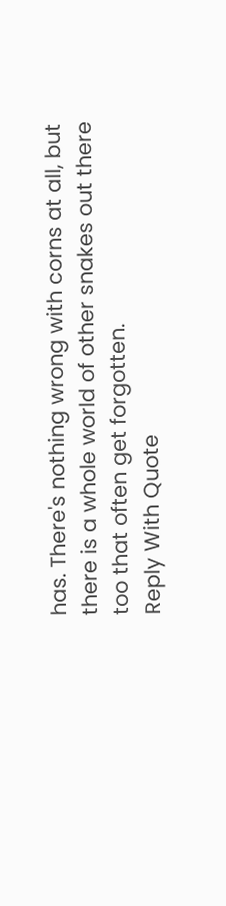has. There's nothing wrong with corns at all, but there is a whole world of other snakes out there too that often get forgotten.
Reply With Quote